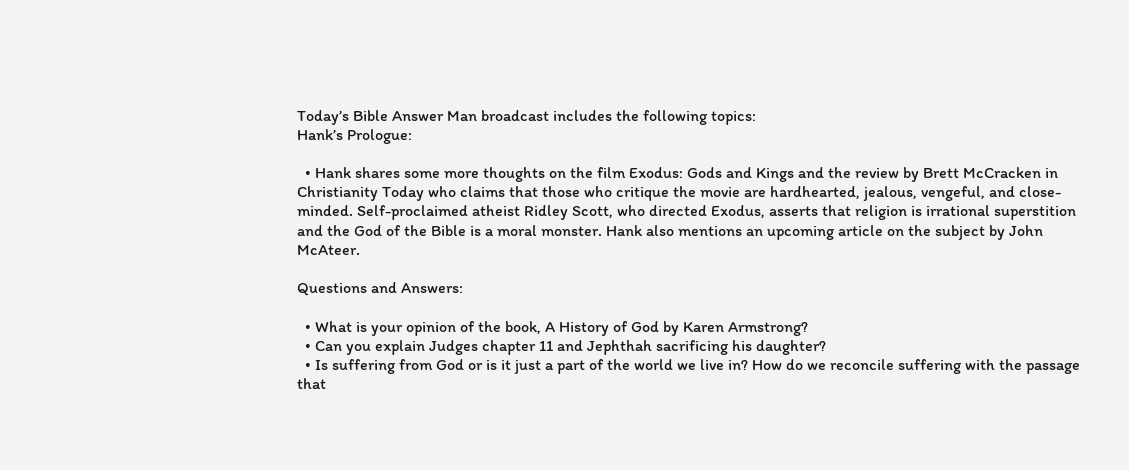Today’s Bible Answer Man broadcast includes the following topics:
Hank’s Prologue:

  • Hank shares some more thoughts on the film Exodus: Gods and Kings and the review by Brett McCracken in Christianity Today who claims that those who critique the movie are hardhearted, jealous, vengeful, and close-minded. Self-proclaimed atheist Ridley Scott, who directed Exodus, asserts that religion is irrational superstition and the God of the Bible is a moral monster. Hank also mentions an upcoming article on the subject by John McAteer.

Questions and Answers:

  • What is your opinion of the book, A History of God by Karen Armstrong?
  • Can you explain Judges chapter 11 and Jephthah sacrificing his daughter?
  • Is suffering from God or is it just a part of the world we live in? How do we reconcile suffering with the passage that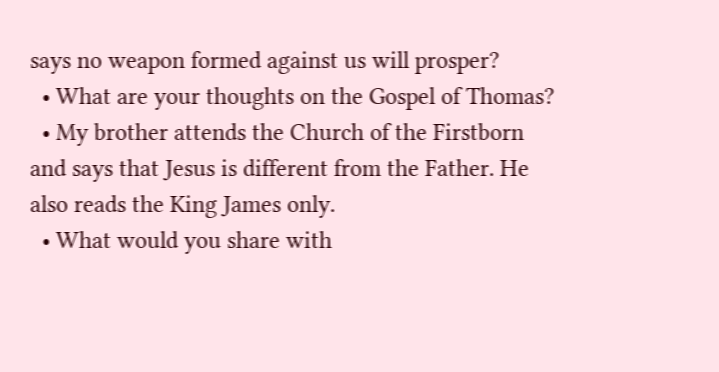says no weapon formed against us will prosper?
  • What are your thoughts on the Gospel of Thomas?
  • My brother attends the Church of the Firstborn and says that Jesus is different from the Father. He also reads the King James only.
  • What would you share with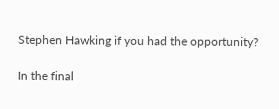Stephen Hawking if you had the opportunity?

In the final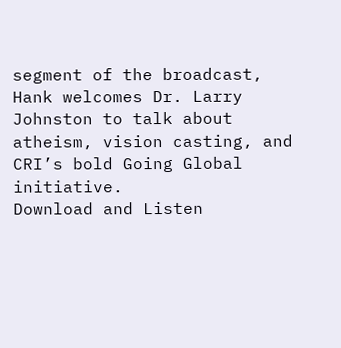segment of the broadcast, Hank welcomes Dr. Larry Johnston to talk about atheism, vision casting, and CRI’s bold Going Global initiative.
Download and Listen